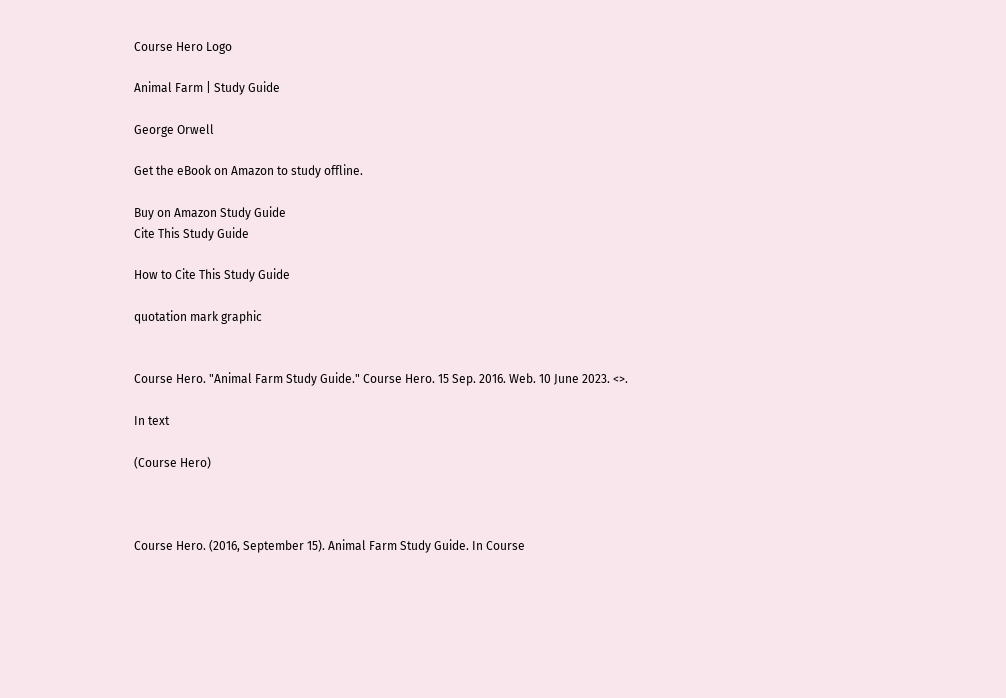Course Hero Logo

Animal Farm | Study Guide

George Orwell

Get the eBook on Amazon to study offline.

Buy on Amazon Study Guide
Cite This Study Guide

How to Cite This Study Guide

quotation mark graphic


Course Hero. "Animal Farm Study Guide." Course Hero. 15 Sep. 2016. Web. 10 June 2023. <>.

In text

(Course Hero)



Course Hero. (2016, September 15). Animal Farm Study Guide. In Course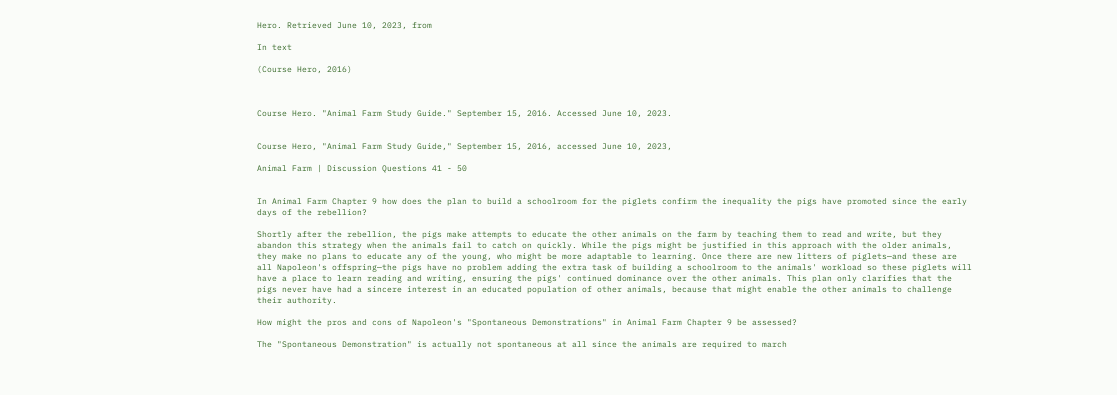Hero. Retrieved June 10, 2023, from

In text

(Course Hero, 2016)



Course Hero. "Animal Farm Study Guide." September 15, 2016. Accessed June 10, 2023.


Course Hero, "Animal Farm Study Guide," September 15, 2016, accessed June 10, 2023,

Animal Farm | Discussion Questions 41 - 50


In Animal Farm Chapter 9 how does the plan to build a schoolroom for the piglets confirm the inequality the pigs have promoted since the early days of the rebellion?

Shortly after the rebellion, the pigs make attempts to educate the other animals on the farm by teaching them to read and write, but they abandon this strategy when the animals fail to catch on quickly. While the pigs might be justified in this approach with the older animals, they make no plans to educate any of the young, who might be more adaptable to learning. Once there are new litters of piglets—and these are all Napoleon's offspring—the pigs have no problem adding the extra task of building a schoolroom to the animals' workload so these piglets will have a place to learn reading and writing, ensuring the pigs' continued dominance over the other animals. This plan only clarifies that the pigs never have had a sincere interest in an educated population of other animals, because that might enable the other animals to challenge their authority.

How might the pros and cons of Napoleon's "Spontaneous Demonstrations" in Animal Farm Chapter 9 be assessed?

The "Spontaneous Demonstration" is actually not spontaneous at all since the animals are required to march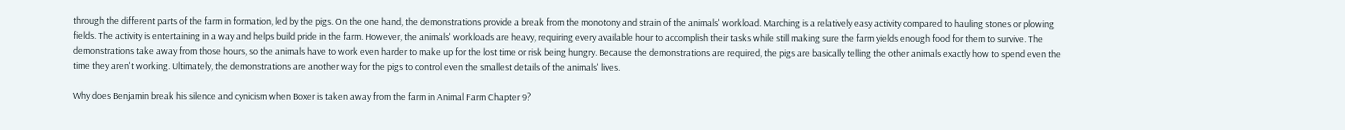through the different parts of the farm in formation, led by the pigs. On the one hand, the demonstrations provide a break from the monotony and strain of the animals' workload. Marching is a relatively easy activity compared to hauling stones or plowing fields. The activity is entertaining in a way and helps build pride in the farm. However, the animals' workloads are heavy, requiring every available hour to accomplish their tasks while still making sure the farm yields enough food for them to survive. The demonstrations take away from those hours, so the animals have to work even harder to make up for the lost time or risk being hungry. Because the demonstrations are required, the pigs are basically telling the other animals exactly how to spend even the time they aren't working. Ultimately, the demonstrations are another way for the pigs to control even the smallest details of the animals' lives.

Why does Benjamin break his silence and cynicism when Boxer is taken away from the farm in Animal Farm Chapter 9?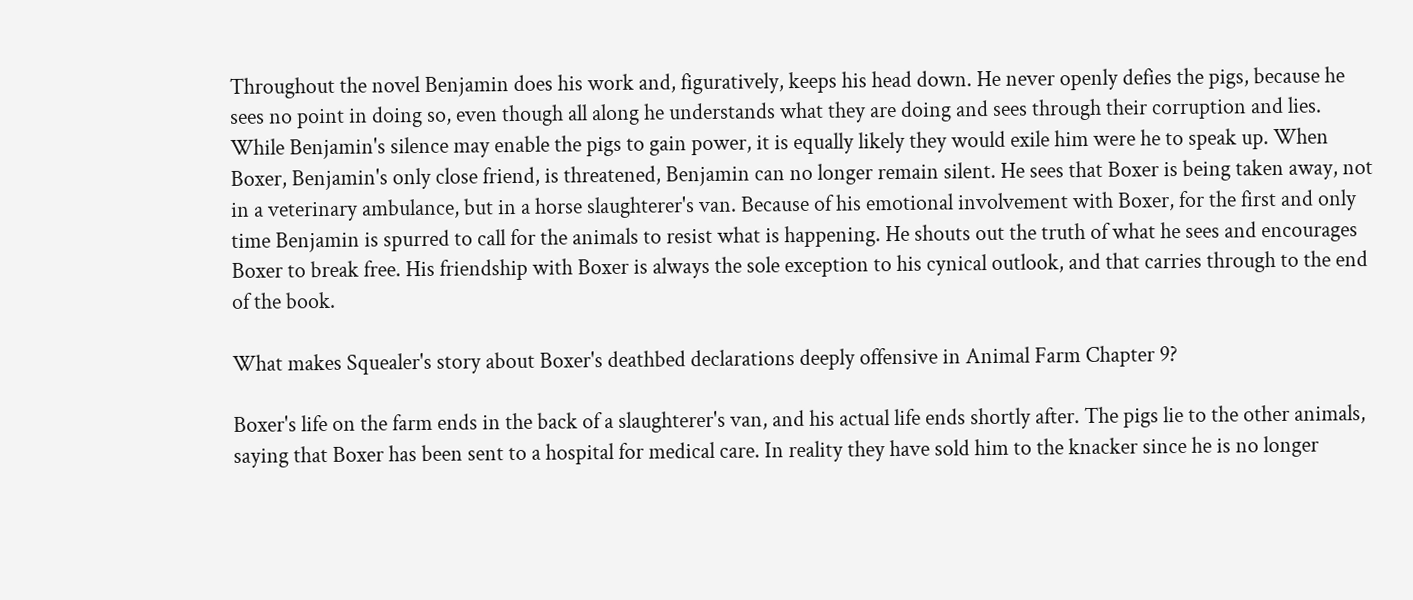Throughout the novel Benjamin does his work and, figuratively, keeps his head down. He never openly defies the pigs, because he sees no point in doing so, even though all along he understands what they are doing and sees through their corruption and lies. While Benjamin's silence may enable the pigs to gain power, it is equally likely they would exile him were he to speak up. When Boxer, Benjamin's only close friend, is threatened, Benjamin can no longer remain silent. He sees that Boxer is being taken away, not in a veterinary ambulance, but in a horse slaughterer's van. Because of his emotional involvement with Boxer, for the first and only time Benjamin is spurred to call for the animals to resist what is happening. He shouts out the truth of what he sees and encourages Boxer to break free. His friendship with Boxer is always the sole exception to his cynical outlook, and that carries through to the end of the book.

What makes Squealer's story about Boxer's deathbed declarations deeply offensive in Animal Farm Chapter 9?

Boxer's life on the farm ends in the back of a slaughterer's van, and his actual life ends shortly after. The pigs lie to the other animals, saying that Boxer has been sent to a hospital for medical care. In reality they have sold him to the knacker since he is no longer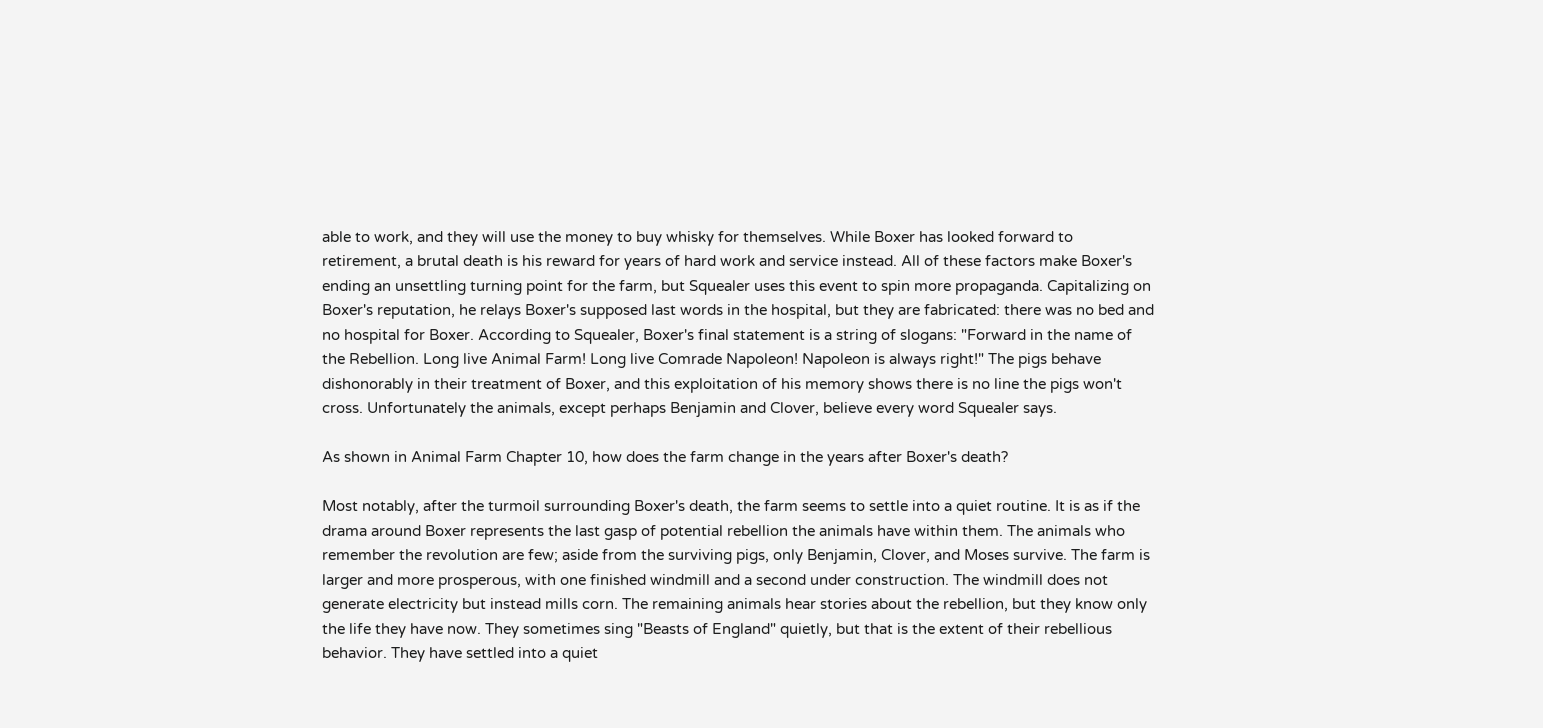able to work, and they will use the money to buy whisky for themselves. While Boxer has looked forward to retirement, a brutal death is his reward for years of hard work and service instead. All of these factors make Boxer's ending an unsettling turning point for the farm, but Squealer uses this event to spin more propaganda. Capitalizing on Boxer's reputation, he relays Boxer's supposed last words in the hospital, but they are fabricated: there was no bed and no hospital for Boxer. According to Squealer, Boxer's final statement is a string of slogans: "Forward in the name of the Rebellion. Long live Animal Farm! Long live Comrade Napoleon! Napoleon is always right!" The pigs behave dishonorably in their treatment of Boxer, and this exploitation of his memory shows there is no line the pigs won't cross. Unfortunately the animals, except perhaps Benjamin and Clover, believe every word Squealer says.

As shown in Animal Farm Chapter 10, how does the farm change in the years after Boxer's death?

Most notably, after the turmoil surrounding Boxer's death, the farm seems to settle into a quiet routine. It is as if the drama around Boxer represents the last gasp of potential rebellion the animals have within them. The animals who remember the revolution are few; aside from the surviving pigs, only Benjamin, Clover, and Moses survive. The farm is larger and more prosperous, with one finished windmill and a second under construction. The windmill does not generate electricity but instead mills corn. The remaining animals hear stories about the rebellion, but they know only the life they have now. They sometimes sing "Beasts of England" quietly, but that is the extent of their rebellious behavior. They have settled into a quiet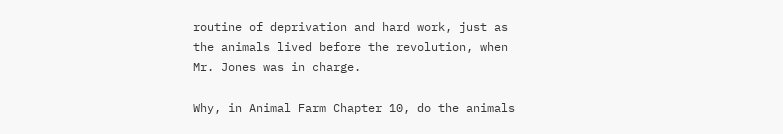routine of deprivation and hard work, just as the animals lived before the revolution, when Mr. Jones was in charge.

Why, in Animal Farm Chapter 10, do the animals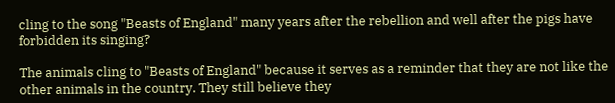cling to the song "Beasts of England" many years after the rebellion and well after the pigs have forbidden its singing?

The animals cling to "Beasts of England" because it serves as a reminder that they are not like the other animals in the country. They still believe they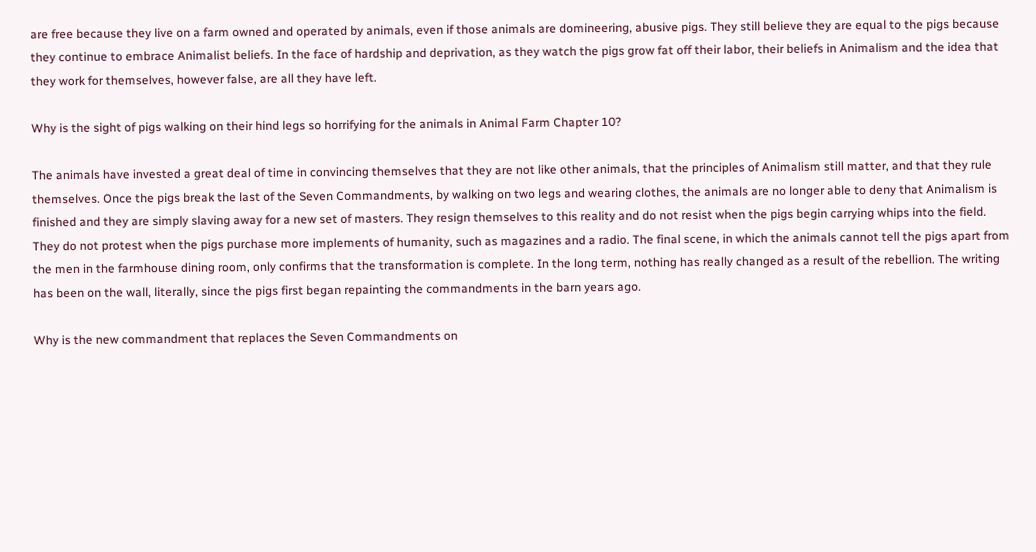are free because they live on a farm owned and operated by animals, even if those animals are domineering, abusive pigs. They still believe they are equal to the pigs because they continue to embrace Animalist beliefs. In the face of hardship and deprivation, as they watch the pigs grow fat off their labor, their beliefs in Animalism and the idea that they work for themselves, however false, are all they have left.

Why is the sight of pigs walking on their hind legs so horrifying for the animals in Animal Farm Chapter 10?

The animals have invested a great deal of time in convincing themselves that they are not like other animals, that the principles of Animalism still matter, and that they rule themselves. Once the pigs break the last of the Seven Commandments, by walking on two legs and wearing clothes, the animals are no longer able to deny that Animalism is finished and they are simply slaving away for a new set of masters. They resign themselves to this reality and do not resist when the pigs begin carrying whips into the field. They do not protest when the pigs purchase more implements of humanity, such as magazines and a radio. The final scene, in which the animals cannot tell the pigs apart from the men in the farmhouse dining room, only confirms that the transformation is complete. In the long term, nothing has really changed as a result of the rebellion. The writing has been on the wall, literally, since the pigs first began repainting the commandments in the barn years ago.

Why is the new commandment that replaces the Seven Commandments on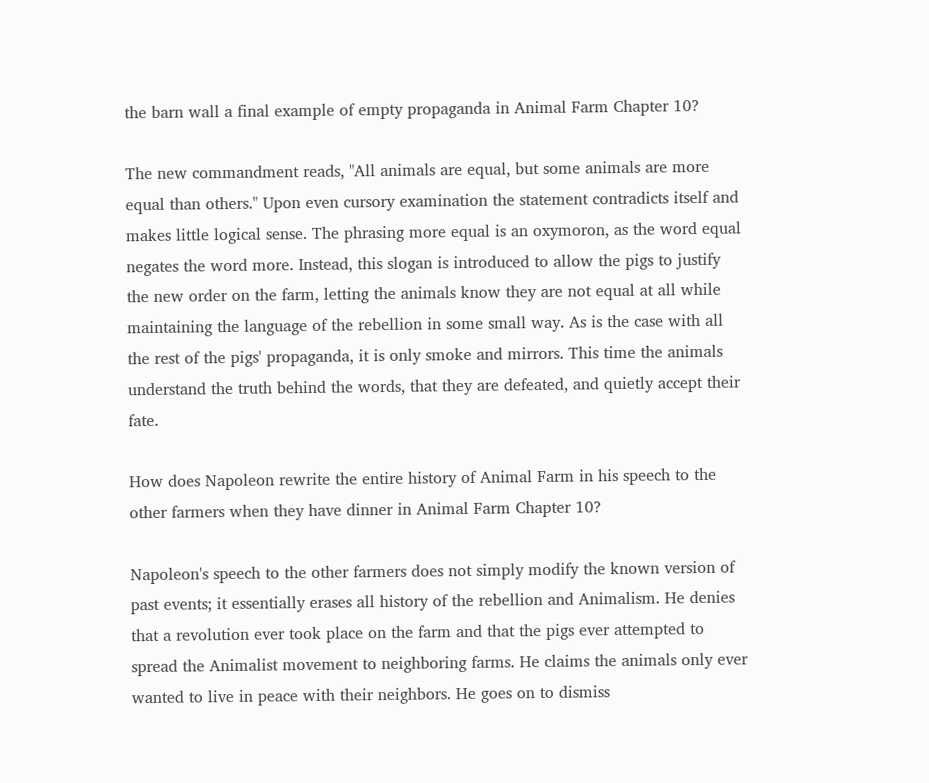the barn wall a final example of empty propaganda in Animal Farm Chapter 10?

The new commandment reads, "All animals are equal, but some animals are more equal than others." Upon even cursory examination the statement contradicts itself and makes little logical sense. The phrasing more equal is an oxymoron, as the word equal negates the word more. Instead, this slogan is introduced to allow the pigs to justify the new order on the farm, letting the animals know they are not equal at all while maintaining the language of the rebellion in some small way. As is the case with all the rest of the pigs' propaganda, it is only smoke and mirrors. This time the animals understand the truth behind the words, that they are defeated, and quietly accept their fate.

How does Napoleon rewrite the entire history of Animal Farm in his speech to the other farmers when they have dinner in Animal Farm Chapter 10?

Napoleon's speech to the other farmers does not simply modify the known version of past events; it essentially erases all history of the rebellion and Animalism. He denies that a revolution ever took place on the farm and that the pigs ever attempted to spread the Animalist movement to neighboring farms. He claims the animals only ever wanted to live in peace with their neighbors. He goes on to dismiss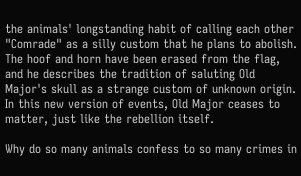the animals' longstanding habit of calling each other "Comrade" as a silly custom that he plans to abolish. The hoof and horn have been erased from the flag, and he describes the tradition of saluting Old Major's skull as a strange custom of unknown origin. In this new version of events, Old Major ceases to matter, just like the rebellion itself.

Why do so many animals confess to so many crimes in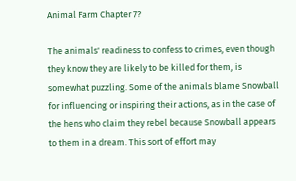Animal Farm Chapter 7?

The animals' readiness to confess to crimes, even though they know they are likely to be killed for them, is somewhat puzzling. Some of the animals blame Snowball for influencing or inspiring their actions, as in the case of the hens who claim they rebel because Snowball appears to them in a dream. This sort of effort may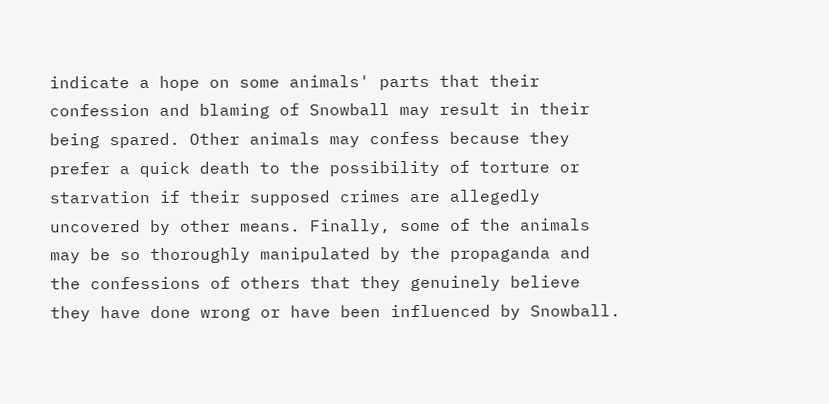indicate a hope on some animals' parts that their confession and blaming of Snowball may result in their being spared. Other animals may confess because they prefer a quick death to the possibility of torture or starvation if their supposed crimes are allegedly uncovered by other means. Finally, some of the animals may be so thoroughly manipulated by the propaganda and the confessions of others that they genuinely believe they have done wrong or have been influenced by Snowball.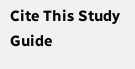Cite This Study Guide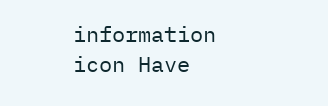information icon Have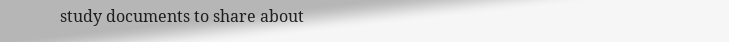study documents to share about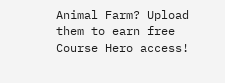Animal Farm? Upload them to earn free Course Hero access!